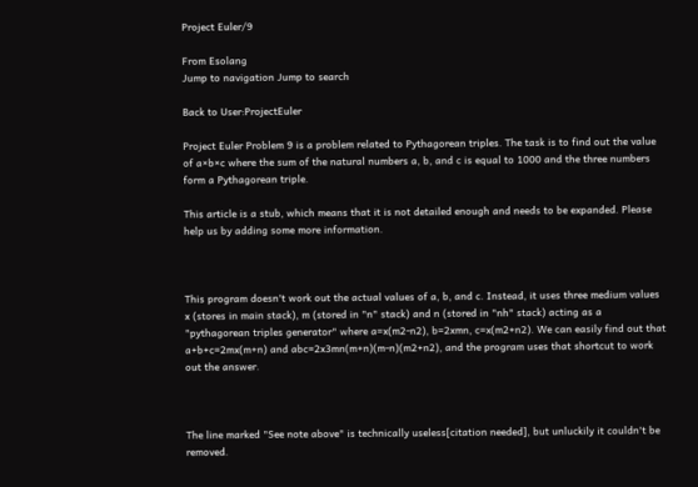Project Euler/9

From Esolang
Jump to navigation Jump to search

Back to User:ProjectEuler

Project Euler Problem 9 is a problem related to Pythagorean triples. The task is to find out the value of a×b×c where the sum of the natural numbers a, b, and c is equal to 1000 and the three numbers form a Pythagorean triple.

This article is a stub, which means that it is not detailed enough and needs to be expanded. Please help us by adding some more information.



This program doesn't work out the actual values of a, b, and c. Instead, it uses three medium values x (stores in main stack), m (stored in "n" stack) and n (stored in "nh" stack) acting as a "pythagorean triples generator" where a=x(m2-n2), b=2xmn, c=x(m2+n2). We can easily find out that a+b+c=2mx(m+n) and abc=2x3mn(m+n)(m-n)(m2+n2), and the program uses that shortcut to work out the answer.



The line marked "See note above" is technically useless[citation needed], but unluckily it couldn't be removed.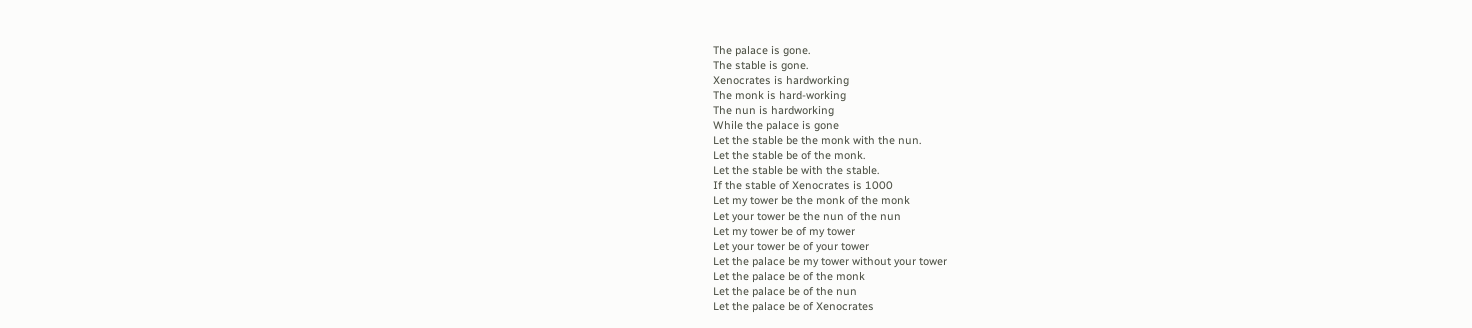The palace is gone.
The stable is gone.
Xenocrates is hardworking
The monk is hard-working
The nun is hardworking
While the palace is gone
Let the stable be the monk with the nun.
Let the stable be of the monk.
Let the stable be with the stable.
If the stable of Xenocrates is 1000
Let my tower be the monk of the monk
Let your tower be the nun of the nun
Let my tower be of my tower
Let your tower be of your tower
Let the palace be my tower without your tower
Let the palace be of the monk
Let the palace be of the nun
Let the palace be of Xenocrates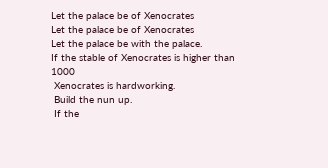Let the palace be of Xenocrates
Let the palace be of Xenocrates
Let the palace be with the palace.
If the stable of Xenocrates is higher than 1000
 Xenocrates is hardworking.
 Build the nun up.
 If the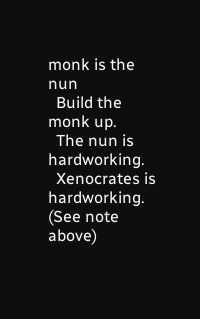monk is the nun
  Build the monk up.
  The nun is hardworking.
  Xenocrates is hardworking. (See note above)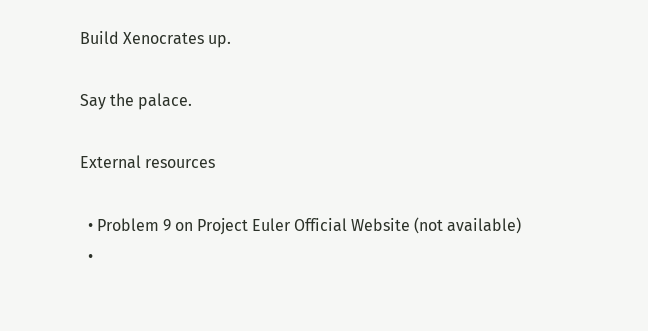Build Xenocrates up.

Say the palace.

External resources

  • Problem 9 on Project Euler Official Website (not available)
  •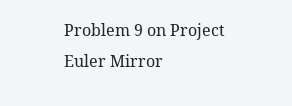Problem 9 on Project Euler Mirror